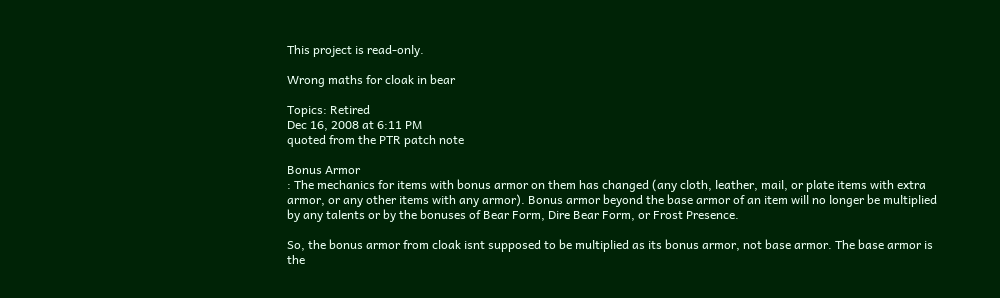This project is read-only.

Wrong maths for cloak in bear

Topics: Retired
Dec 16, 2008 at 6:11 PM
quoted from the PTR patch note

Bonus Armor
: The mechanics for items with bonus armor on them has changed (any cloth, leather, mail, or plate items with extra armor, or any other items with any armor). Bonus armor beyond the base armor of an item will no longer be multiplied by any talents or by the bonuses of Bear Form, Dire Bear Form, or Frost Presence.

So, the bonus armor from cloak isnt supposed to be multiplied as its bonus armor, not base armor. The base armor is the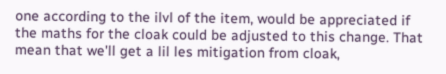one according to the ilvl of the item, would be appreciated if the maths for the cloak could be adjusted to this change. That mean that we'll get a lil les mitigation from cloak,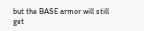but the BASE armor will still get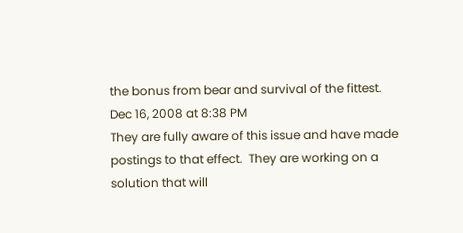the bonus from bear and survival of the fittest.
Dec 16, 2008 at 8:38 PM
They are fully aware of this issue and have made postings to that effect.  They are working on a solution that will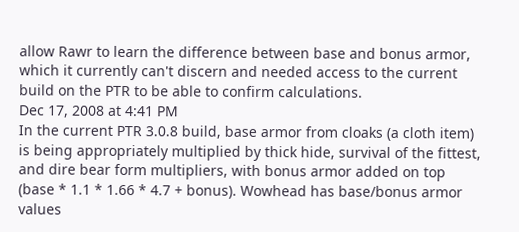allow Rawr to learn the difference between base and bonus armor, which it currently can't discern and needed access to the current build on the PTR to be able to confirm calculations.
Dec 17, 2008 at 4:41 PM
In the current PTR 3.0.8 build, base armor from cloaks (a cloth item) is being appropriately multiplied by thick hide, survival of the fittest, and dire bear form multipliers, with bonus armor added on top (base * 1.1 * 1.66 * 4.7 + bonus). Wowhead has base/bonus armor values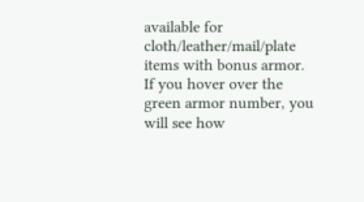available for cloth/leather/mail/plate items with bonus armor. If you hover over the green armor number, you will see how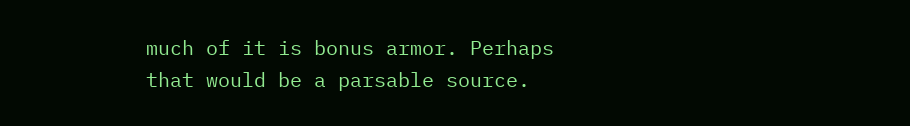much of it is bonus armor. Perhaps that would be a parsable source.